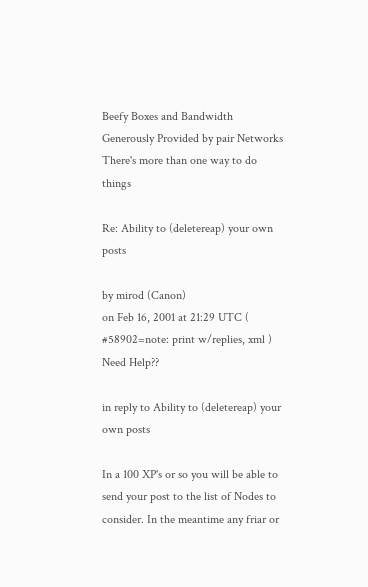Beefy Boxes and Bandwidth Generously Provided by pair Networks
There's more than one way to do things

Re: Ability to (deletereap) your own posts

by mirod (Canon)
on Feb 16, 2001 at 21:29 UTC ( #58902=note: print w/replies, xml ) Need Help??

in reply to Ability to (deletereap) your own posts

In a 100 XP's or so you will be able to send your post to the list of Nodes to consider. In the meantime any friar or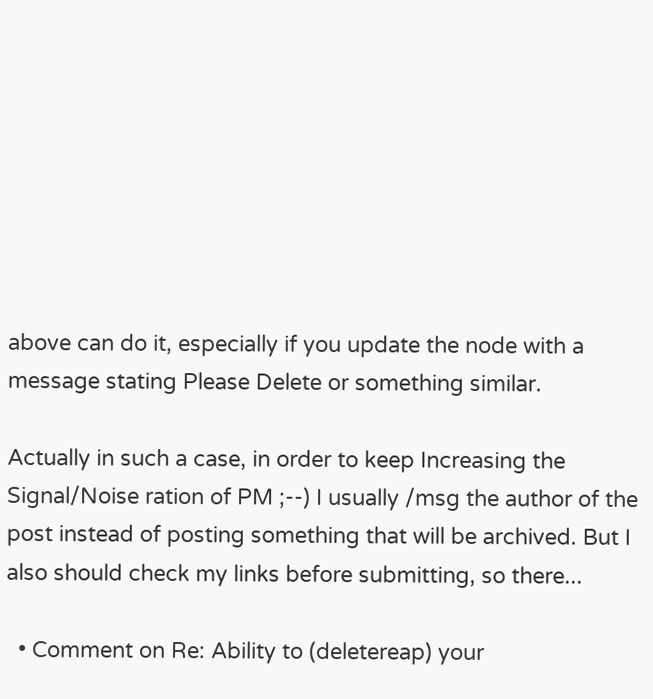above can do it, especially if you update the node with a message stating Please Delete or something similar.

Actually in such a case, in order to keep Increasing the Signal/Noise ration of PM ;--) I usually /msg the author of the post instead of posting something that will be archived. But I also should check my links before submitting, so there...

  • Comment on Re: Ability to (deletereap) your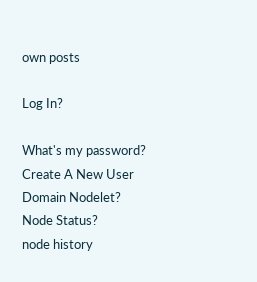own posts

Log In?

What's my password?
Create A New User
Domain Nodelet?
Node Status?
node history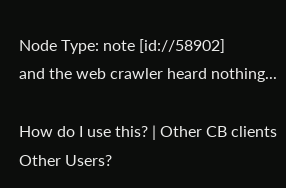Node Type: note [id://58902]
and the web crawler heard nothing...

How do I use this? | Other CB clients
Other Users?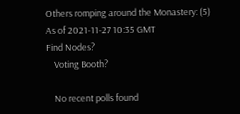Others romping around the Monastery: (5)
As of 2021-11-27 10:35 GMT
Find Nodes?
    Voting Booth?

    No recent polls found